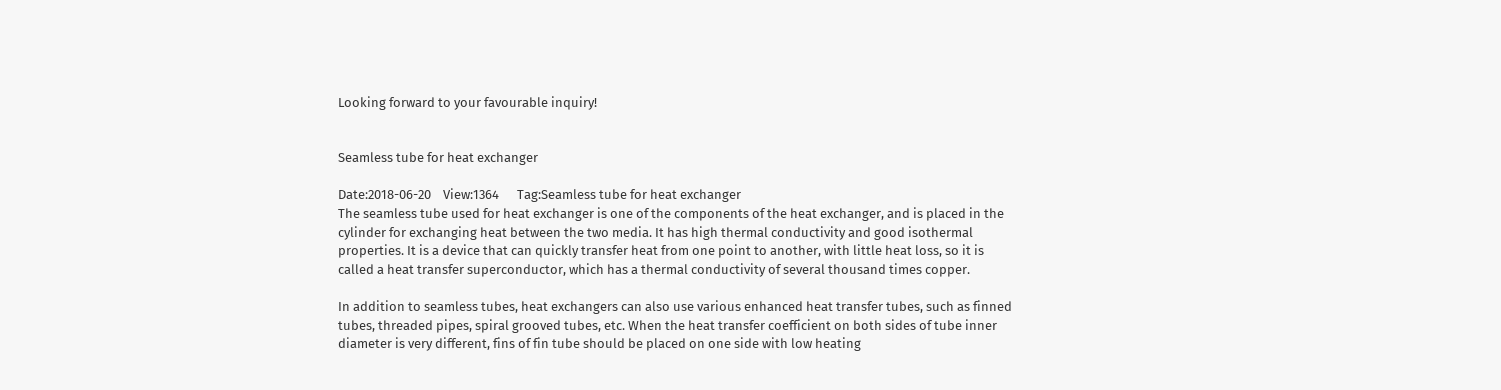Looking forward to your favourable inquiry!


Seamless tube for heat exchanger

Date:2018-06-20    View:1364      Tag:Seamless tube for heat exchanger
The seamless tube used for heat exchanger is one of the components of the heat exchanger, and is placed in the cylinder for exchanging heat between the two media. It has high thermal conductivity and good isothermal properties. It is a device that can quickly transfer heat from one point to another, with little heat loss, so it is called a heat transfer superconductor, which has a thermal conductivity of several thousand times copper.

In addition to seamless tubes, heat exchangers can also use various enhanced heat transfer tubes, such as finned tubes, threaded pipes, spiral grooved tubes, etc. When the heat transfer coefficient on both sides of tube inner diameter is very different, fins of fin tube should be placed on one side with low heating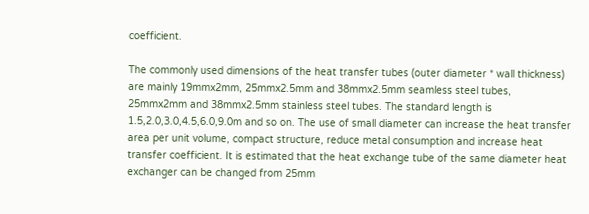coefficient.

The commonly used dimensions of the heat transfer tubes (outer diameter * wall thickness) are mainly 19mmx2mm, 25mmx2.5mm and 38mmx2.5mm seamless steel tubes, 25mmx2mm and 38mmx2.5mm stainless steel tubes. The standard length is 1.5,2.0,3.0,4.5,6.0,9.0m and so on. The use of small diameter can increase the heat transfer area per unit volume, compact structure, reduce metal consumption and increase heat transfer coefficient. It is estimated that the heat exchange tube of the same diameter heat exchanger can be changed from 25mm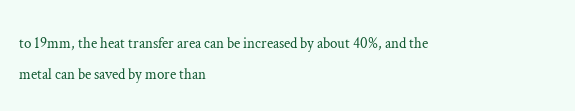to 19mm, the heat transfer area can be increased by about 40%, and the metal can be saved by more than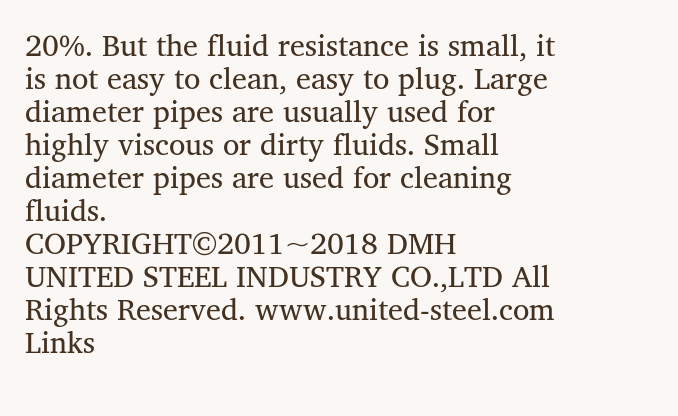20%. But the fluid resistance is small, it is not easy to clean, easy to plug. Large diameter pipes are usually used for highly viscous or dirty fluids. Small diameter pipes are used for cleaning fluids.
COPYRIGHT©2011~2018 DMH UNITED STEEL INDUSTRY CO.,LTD All Rights Reserved. www.united-steel.com    Links